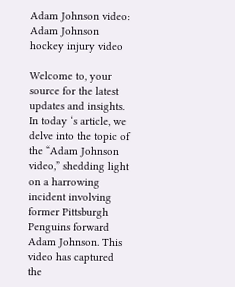Adam Johnson video: Adam Johnson hockey injury video

Welcome to, your source for the latest updates and insights. In today ‘s article, we delve into the topic of the “Adam Johnson video,” shedding light on a harrowing incident involving former Pittsburgh Penguins forward Adam Johnson. This video has captured the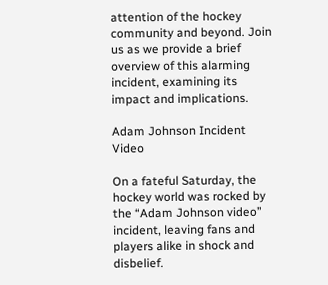attention of the hockey community and beyond. Join us as we provide a brief overview of this alarming incident, examining its impact and implications.

Adam Johnson Incident Video

On a fateful Saturday, the hockey world was rocked by the “Adam Johnson video” incident, leaving fans and players alike in shock and disbelief.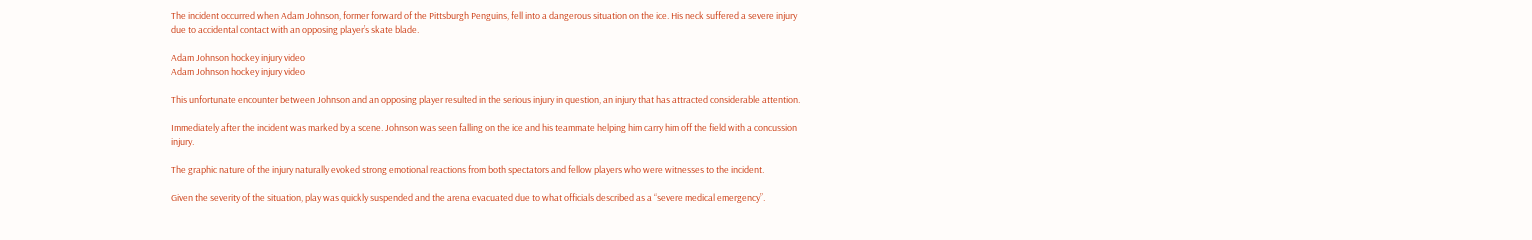The incident occurred when Adam Johnson, former forward of the Pittsburgh Penguins, fell into a dangerous situation on the ice. His neck suffered a severe injury due to accidental contact with an opposing player’s skate blade.

Adam Johnson hockey injury video
Adam Johnson hockey injury video

This unfortunate encounter between Johnson and an opposing player resulted in the serious injury in question, an injury that has attracted considerable attention.

Immediately after the incident was marked by a scene. Johnson was seen falling on the ice and his teammate helping him carry him off the field with a concussion injury.

The graphic nature of the injury naturally evoked strong emotional reactions from both spectators and fellow players who were witnesses to the incident.

Given the severity of the situation, play was quickly suspended and the arena evacuated due to what officials described as a “severe medical emergency”.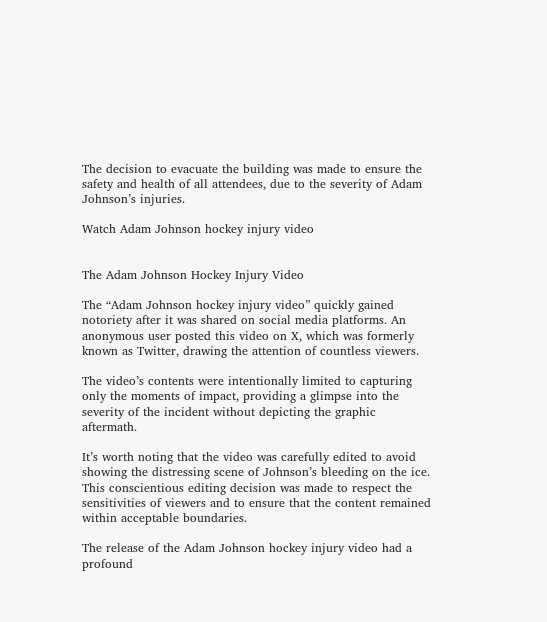The decision to evacuate the building was made to ensure the safety and health of all attendees, due to the severity of Adam Johnson’s injuries.

Watch Adam Johnson hockey injury video


The Adam Johnson Hockey Injury Video

The “Adam Johnson hockey injury video” quickly gained notoriety after it was shared on social media platforms. An anonymous user posted this video on X, which was formerly known as Twitter, drawing the attention of countless viewers.

The video’s contents were intentionally limited to capturing only the moments of impact, providing a glimpse into the severity of the incident without depicting the graphic aftermath.

It’s worth noting that the video was carefully edited to avoid showing the distressing scene of Johnson’s bleeding on the ice. This conscientious editing decision was made to respect the sensitivities of viewers and to ensure that the content remained within acceptable boundaries.

The release of the Adam Johnson hockey injury video had a profound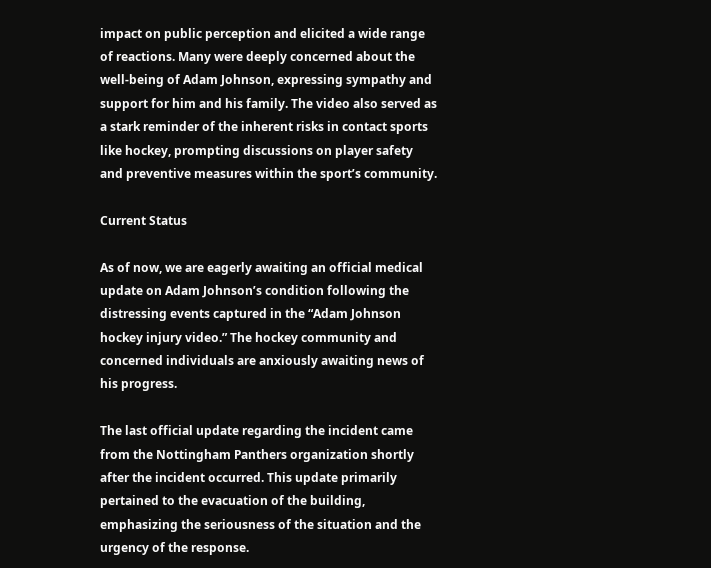impact on public perception and elicited a wide range of reactions. Many were deeply concerned about the well-being of Adam Johnson, expressing sympathy and support for him and his family. The video also served as a stark reminder of the inherent risks in contact sports like hockey, prompting discussions on player safety and preventive measures within the sport’s community.

Current Status

As of now, we are eagerly awaiting an official medical update on Adam Johnson’s condition following the distressing events captured in the “Adam Johnson hockey injury video.” The hockey community and concerned individuals are anxiously awaiting news of his progress.

The last official update regarding the incident came from the Nottingham Panthers organization shortly after the incident occurred. This update primarily pertained to the evacuation of the building, emphasizing the seriousness of the situation and the urgency of the response.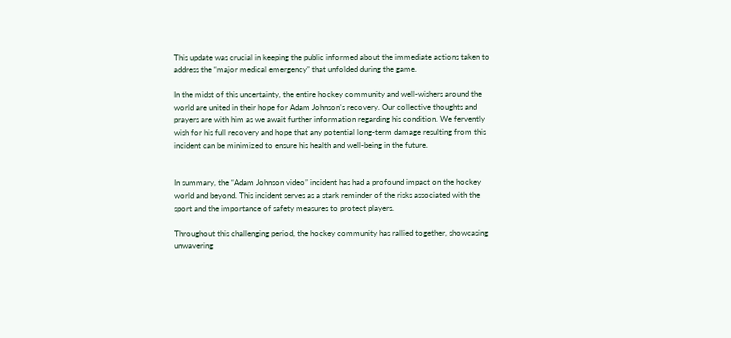This update was crucial in keeping the public informed about the immediate actions taken to address the “major medical emergency” that unfolded during the game.

In the midst of this uncertainty, the entire hockey community and well-wishers around the world are united in their hope for Adam Johnson’s recovery. Our collective thoughts and prayers are with him as we await further information regarding his condition. We fervently wish for his full recovery and hope that any potential long-term damage resulting from this incident can be minimized to ensure his health and well-being in the future.


In summary, the “Adam Johnson video” incident has had a profound impact on the hockey world and beyond. This incident serves as a stark reminder of the risks associated with the sport and the importance of safety measures to protect players.

Throughout this challenging period, the hockey community has rallied together, showcasing unwavering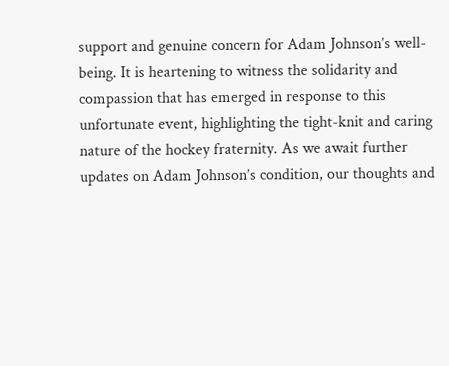support and genuine concern for Adam Johnson’s well-being. It is heartening to witness the solidarity and compassion that has emerged in response to this unfortunate event, highlighting the tight-knit and caring nature of the hockey fraternity. As we await further updates on Adam Johnson’s condition, our thoughts and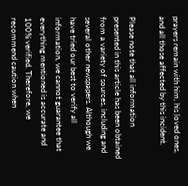prayers remain with him, his loved ones, and all those affected by this incident.

Please note that all information presented in this article has been obtained from a variety of sources, including and several other newspapers. Although we have tried our best to verify all information, we cannot guarantee that everything mentioned is accurate and 100% verified. Therefore, we recommend caution when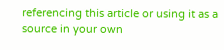referencing this article or using it as a source in your own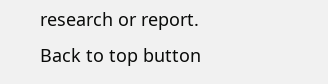research or report.
Back to top button